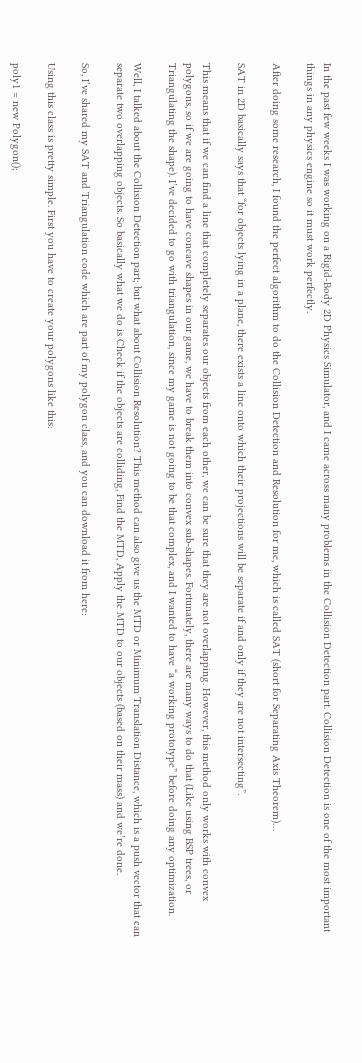In the past few weeks I was working on a Rigid-Body 2D Physics Simulator, and I came across many problems in the Collision Detection part. Collision Detection is one of the most important things in any physics engine so it must work perfectly.

After doing some research, I found the perfect algorithm to do the Collision Detection and Resolution for me, which is called SAT (short for Separating Axis Theorem)…

SAT in 2D basically says that “for objects lying in a plane, there exists a line onto which their projections will be separate if and only if they are not intersecting”.

This means that if we can find a line that completely separates our objects from each other, we can be sure that they are not overlapping. However, this method only works with convex polygons, so if we are going to have concave shapes in our game, we have to break them into convex sub-shapes. Fortunately, there are many ways to do that (Like using BSP trees, or Triangulating the shape). I’ve decided to go with triangulation, since my game is not going to be that complex, and I wanted to have “a working prototype” before doing any optimization.

Well, I talked about the Collision Detection part; but what about Collision Resolution? This method can also give us the MTD or Minimum Translation Distance, which is a push vector that can separate two overlapping objects. So basically what we do is Check if the objects are colliding, Find the MTD, Apply the MTD to our objects (based on their mass) and we’re done.

So, I’ve shared my SAT and Triangulation code which are part of my polygon class, and you can download it from here:

Using this class is pretty simple. First you have to create your polygons like this:

poly1 = new Polygon();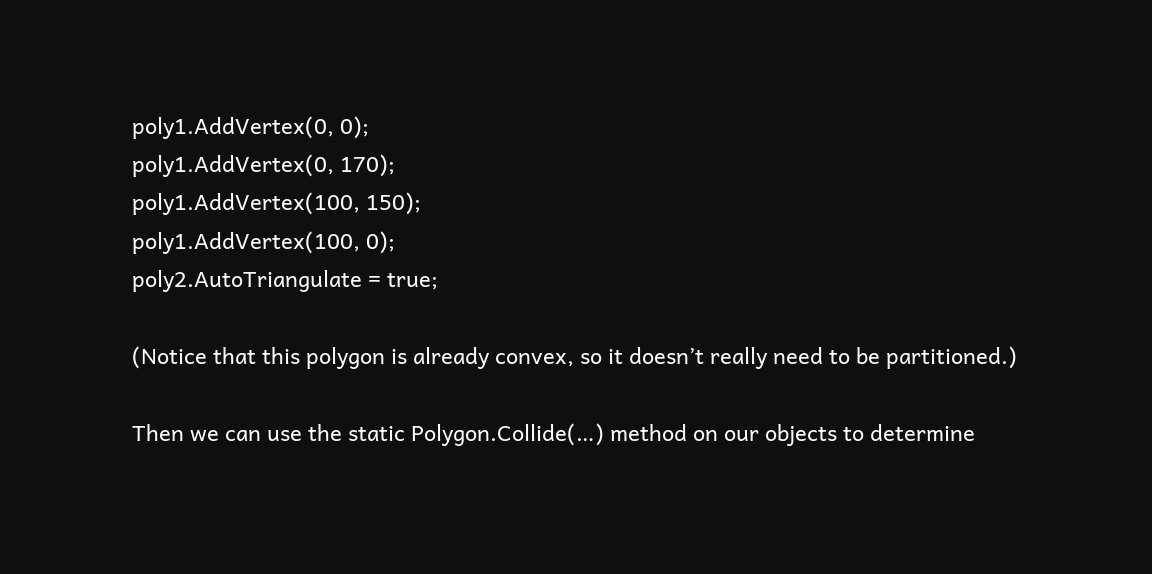poly1.AddVertex(0, 0);
poly1.AddVertex(0, 170);
poly1.AddVertex(100, 150);
poly1.AddVertex(100, 0);
poly2.AutoTriangulate = true;

(Notice that this polygon is already convex, so it doesn’t really need to be partitioned.)

Then we can use the static Polygon.Collide(…) method on our objects to determine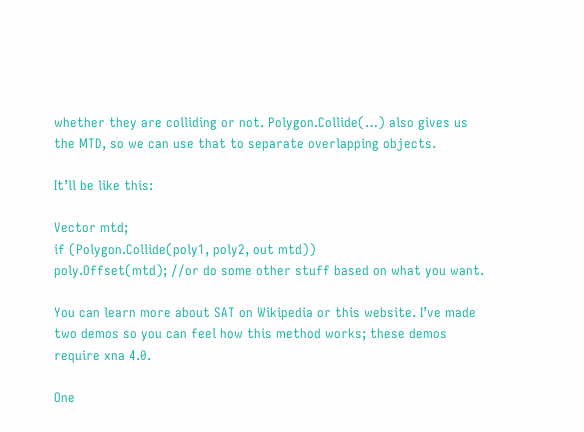whether they are colliding or not. Polygon.Collide(…) also gives us the MTD, so we can use that to separate overlapping objects.

It’ll be like this:

Vector mtd;
if (Polygon.Collide(poly1, poly2, out mtd))
poly.Offset(mtd); //or do some other stuff based on what you want.

You can learn more about SAT on Wikipedia or this website. I’ve made two demos so you can feel how this method works; these demos require xna 4.0.

One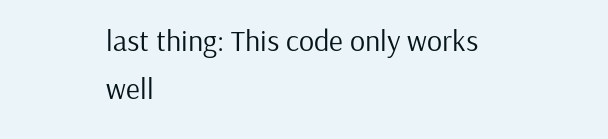last thing: This code only works well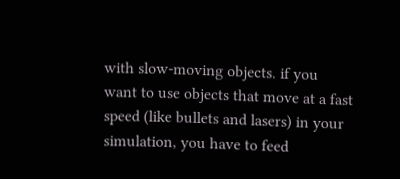with slow-moving objects. if you want to use objects that move at a fast speed (like bullets and lasers) in your simulation, you have to feed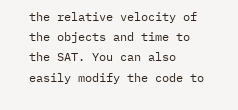the relative velocity of the objects and time to the SAT. You can also easily modify the code to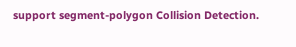support segment-polygon Collision Detection.